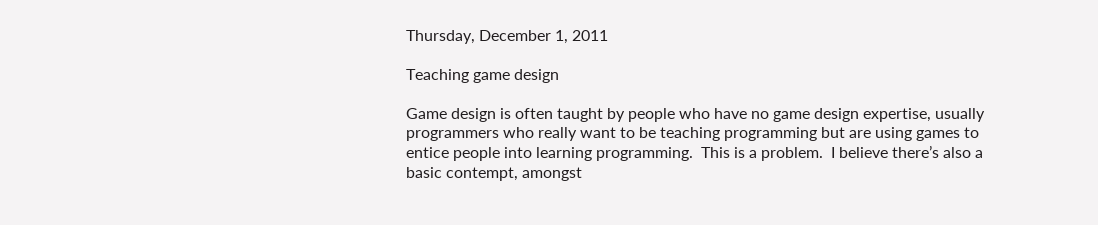Thursday, December 1, 2011

Teaching game design

Game design is often taught by people who have no game design expertise, usually programmers who really want to be teaching programming but are using games to entice people into learning programming.  This is a problem.  I believe there’s also a basic contempt, amongst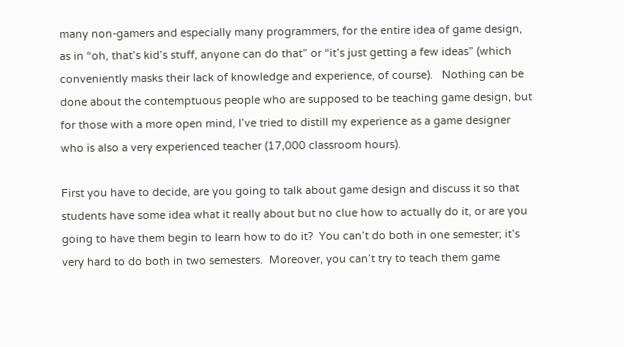many non-gamers and especially many programmers, for the entire idea of game design, as in “oh, that’s kid’s stuff, anyone can do that” or “it’s just getting a few ideas” (which conveniently masks their lack of knowledge and experience, of course).   Nothing can be done about the contemptuous people who are supposed to be teaching game design, but for those with a more open mind, I’ve tried to distill my experience as a game designer who is also a very experienced teacher (17,000 classroom hours).

First you have to decide, are you going to talk about game design and discuss it so that students have some idea what it really about but no clue how to actually do it, or are you going to have them begin to learn how to do it?  You can’t do both in one semester; it’s very hard to do both in two semesters.  Moreover, you can’t try to teach them game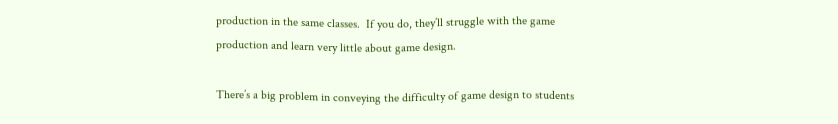production in the same classes.  If you do, they’ll struggle with the game production and learn very little about game design.

There’s a big problem in conveying the difficulty of game design to students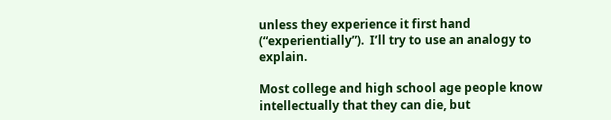unless they experience it first hand (“experientially”).  I’ll try to use an analogy to explain.

Most college and high school age people know intellectually that they can die, but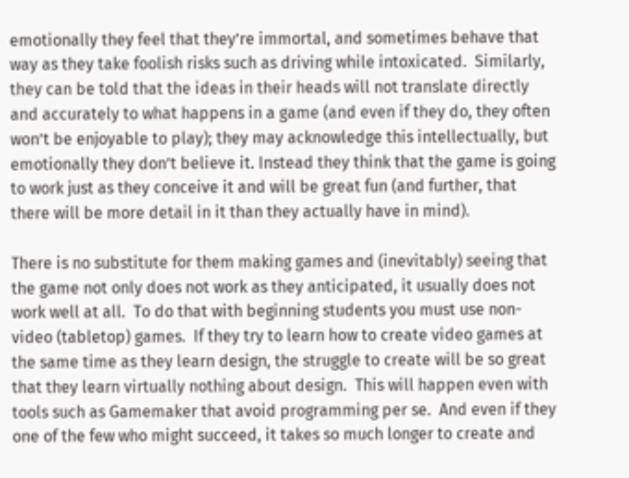emotionally they feel that they’re immortal, and sometimes behave that way as they take foolish risks such as driving while intoxicated.  Similarly, they can be told that the ideas in their heads will not translate directly and accurately to what happens in a game (and even if they do, they often won’t be enjoyable to play); they may acknowledge this intellectually, but emotionally they don’t believe it. Instead they think that the game is going to work just as they conceive it and will be great fun (and further, that there will be more detail in it than they actually have in mind).

There is no substitute for them making games and (inevitably) seeing that the game not only does not work as they anticipated, it usually does not work well at all.  To do that with beginning students you must use non-video (tabletop) games.  If they try to learn how to create video games at the same time as they learn design, the struggle to create will be so great that they learn virtually nothing about design.  This will happen even with tools such as Gamemaker that avoid programming per se.  And even if they one of the few who might succeed, it takes so much longer to create and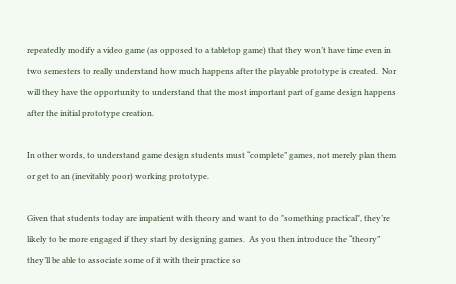repeatedly modify a video game (as opposed to a tabletop game) that they won’t have time even in two semesters to really understand how much happens after the playable prototype is created.  Nor will they have the opportunity to understand that the most important part of game design happens after the initial prototype creation.

In other words, to understand game design students must “complete” games, not merely plan them or get to an (inevitably poor) working prototype.

Given that students today are impatient with theory and want to do "something practical", they’re likely to be more engaged if they start by designing games.  As you then introduce the “theory” they’ll be able to associate some of it with their practice so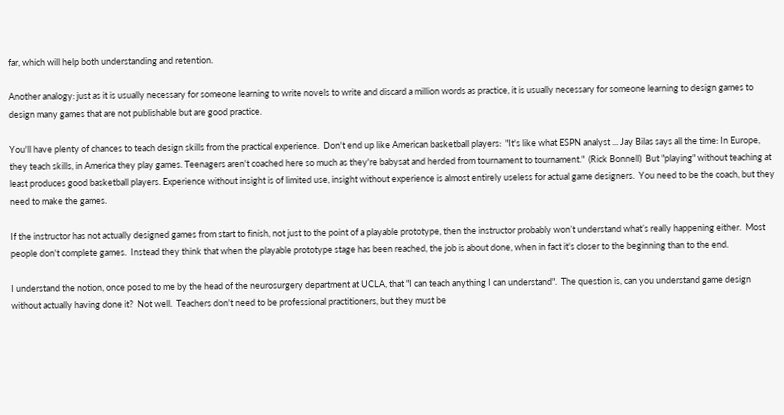far, which will help both understanding and retention.

Another analogy: just as it is usually necessary for someone learning to write novels to write and discard a million words as practice, it is usually necessary for someone learning to design games to design many games that are not publishable but are good practice.

You'll have plenty of chances to teach design skills from the practical experience.  Don't end up like American basketball players:  "It's like what ESPN analyst ... Jay Bilas says all the time: In Europe, they teach skills, in America they play games. Teenagers aren't coached here so much as they're babysat and herded from tournament to tournament."  (Rick Bonnell)  But "playing" without teaching at least produces good basketball players. Experience without insight is of limited use, insight without experience is almost entirely useless for actual game designers.  You need to be the coach, but they need to make the games.

If the instructor has not actually designed games from start to finish, not just to the point of a playable prototype, then the instructor probably won’t understand what’s really happening either.  Most people don't complete games.  Instead they think that when the playable prototype stage has been reached, the job is about done, when in fact it's closer to the beginning than to the end.

I understand the notion, once posed to me by the head of the neurosurgery department at UCLA, that "I can teach anything I can understand".  The question is, can you understand game design without actually having done it?  Not well.  Teachers don't need to be professional practitioners, but they must be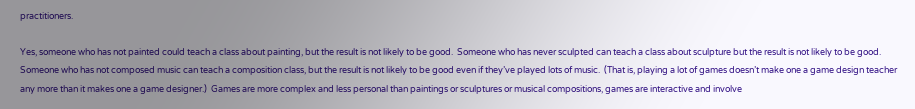practitioners.

Yes, someone who has not painted could teach a class about painting, but the result is not likely to be good.  Someone who has never sculpted can teach a class about sculpture but the result is not likely to be good.  Someone who has not composed music can teach a composition class, but the result is not likely to be good even if they’ve played lots of music.  (That is, playing a lot of games doesn’t make one a game design teacher any more than it makes one a game designer.)  Games are more complex and less personal than paintings or sculptures or musical compositions, games are interactive and involve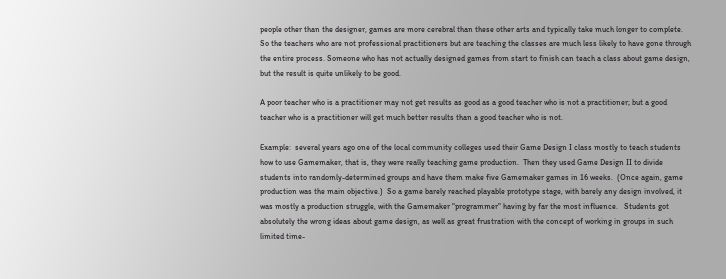people other than the designer, games are more cerebral than these other arts and typically take much longer to complete.  So the teachers who are not professional practitioners but are teaching the classes are much less likely to have gone through the entire process. Someone who has not actually designed games from start to finish can teach a class about game design, but the result is quite unlikely to be good.

A poor teacher who is a practitioner may not get results as good as a good teacher who is not a practitioner; but a good teacher who is a practitioner will get much better results than a good teacher who is not.

Example:  several years ago one of the local community colleges used their Game Design I class mostly to teach students how to use Gamemaker, that is, they were really teaching game production.  Then they used Game Design II to divide students into randomly-determined groups and have them make five Gamemaker games in 16 weeks.  (Once again, game production was the main objective.)  So a game barely reached playable prototype stage, with barely any design involved, it was mostly a production struggle, with the Gamemaker "programmer" having by far the most influence.   Students got absolutely the wrong ideas about game design, as well as great frustration with the concept of working in groups in such limited time-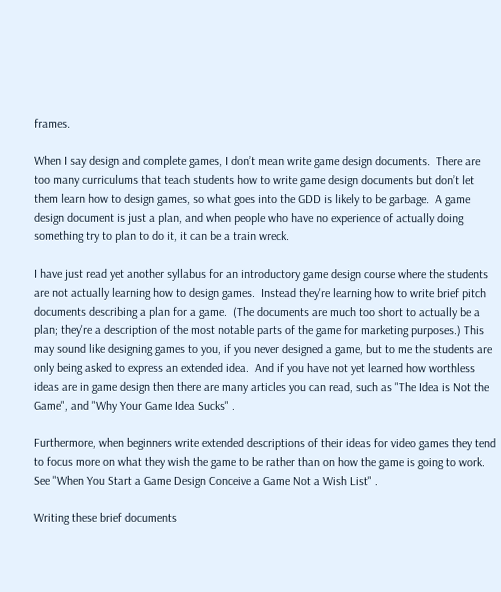frames.

When I say design and complete games, I don’t mean write game design documents.  There are too many curriculums that teach students how to write game design documents but don’t let them learn how to design games, so what goes into the GDD is likely to be garbage.  A game design document is just a plan, and when people who have no experience of actually doing something try to plan to do it, it can be a train wreck.

I have just read yet another syllabus for an introductory game design course where the students are not actually learning how to design games.  Instead they're learning how to write brief pitch documents describing a plan for a game.  (The documents are much too short to actually be a plan; they're a description of the most notable parts of the game for marketing purposes.) This may sound like designing games to you, if you never designed a game, but to me the students are only being asked to express an extended idea.  And if you have not yet learned how worthless ideas are in game design then there are many articles you can read, such as "The Idea is Not the Game", and "Why Your Game Idea Sucks" .

Furthermore, when beginners write extended descriptions of their ideas for video games they tend to focus more on what they wish the game to be rather than on how the game is going to work.  See "When You Start a Game Design Conceive a Game Not a Wish List" .

Writing these brief documents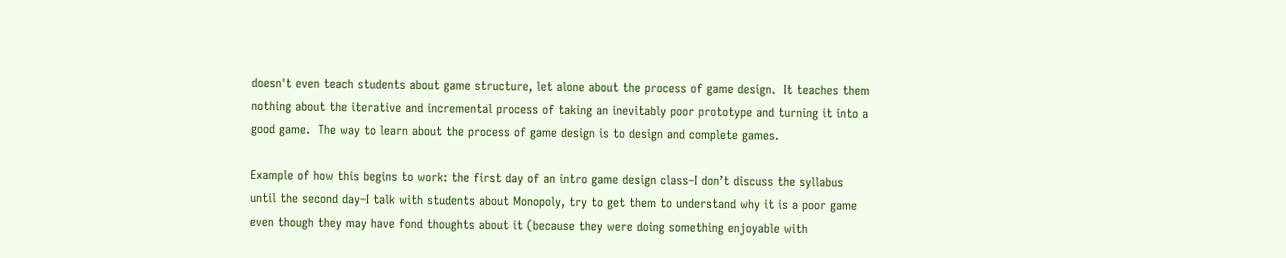doesn't even teach students about game structure, let alone about the process of game design.  It teaches them nothing about the iterative and incremental process of taking an inevitably poor prototype and turning it into a good game.  The way to learn about the process of game design is to design and complete games.

Example of how this begins to work: the first day of an intro game design class–I don’t discuss the syllabus until the second day–I talk with students about Monopoly, try to get them to understand why it is a poor game even though they may have fond thoughts about it (because they were doing something enjoyable with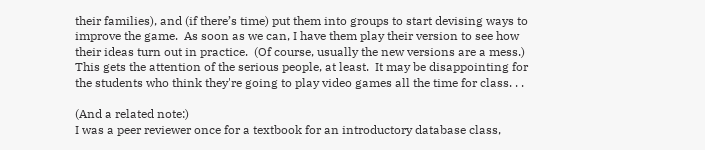their families), and (if there’s time) put them into groups to start devising ways to improve the game.  As soon as we can, I have them play their version to see how their ideas turn out in practice.  (Of course, usually the new versions are a mess.)  This gets the attention of the serious people, at least.  It may be disappointing for the students who think they're going to play video games all the time for class. . .

(And a related note:)
I was a peer reviewer once for a textbook for an introductory database class,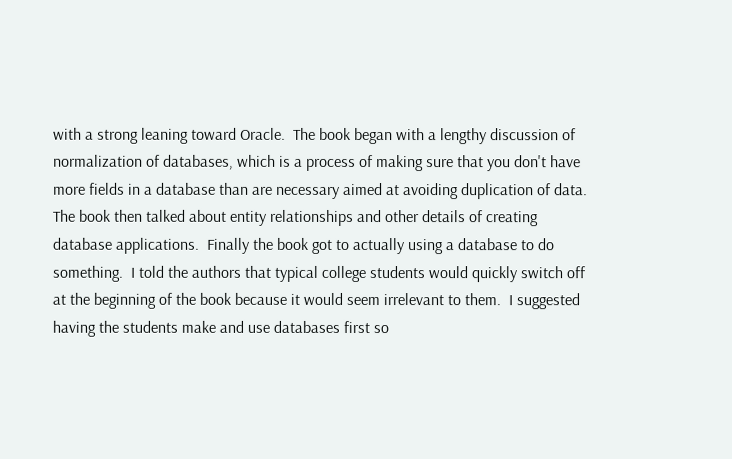with a strong leaning toward Oracle.  The book began with a lengthy discussion of normalization of databases, which is a process of making sure that you don't have more fields in a database than are necessary aimed at avoiding duplication of data.  The book then talked about entity relationships and other details of creating database applications.  Finally the book got to actually using a database to do something.  I told the authors that typical college students would quickly switch off at the beginning of the book because it would seem irrelevant to them.  I suggested having the students make and use databases first so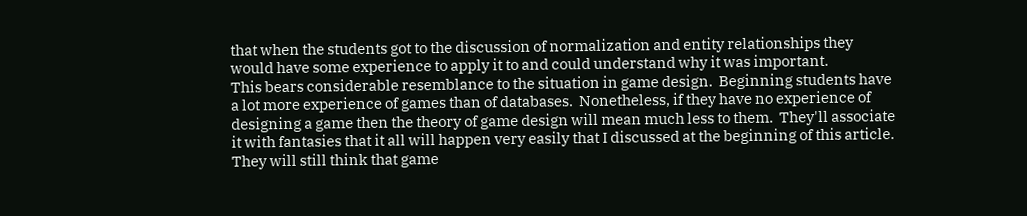that when the students got to the discussion of normalization and entity relationships they would have some experience to apply it to and could understand why it was important.
This bears considerable resemblance to the situation in game design.  Beginning students have a lot more experience of games than of databases.  Nonetheless, if they have no experience of designing a game then the theory of game design will mean much less to them.  They'll associate it with fantasies that it all will happen very easily that I discussed at the beginning of this article.  They will still think that game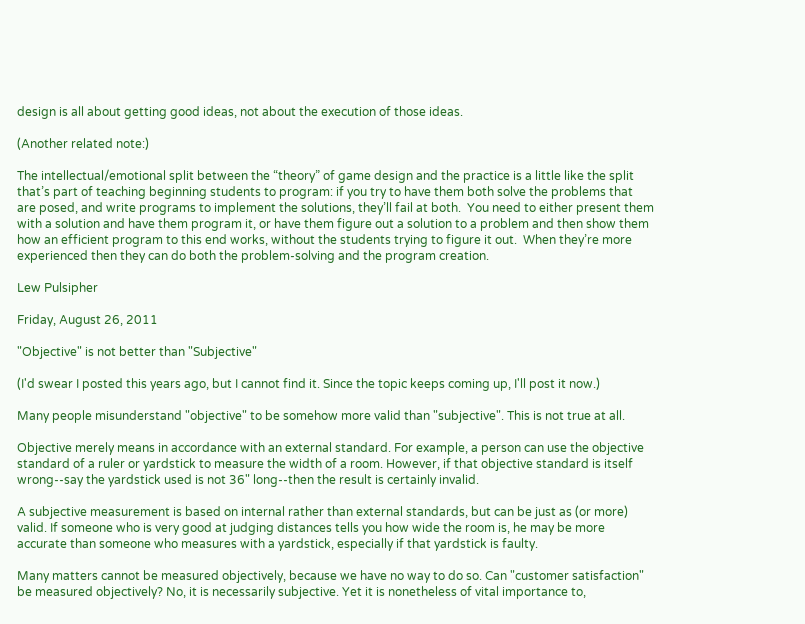design is all about getting good ideas, not about the execution of those ideas.

(Another related note:)

The intellectual/emotional split between the “theory” of game design and the practice is a little like the split that’s part of teaching beginning students to program: if you try to have them both solve the problems that are posed, and write programs to implement the solutions, they’ll fail at both.  You need to either present them with a solution and have them program it, or have them figure out a solution to a problem and then show them how an efficient program to this end works, without the students trying to figure it out.  When they’re more experienced then they can do both the problem-solving and the program creation.

Lew Pulsipher

Friday, August 26, 2011

"Objective" is not better than "Subjective"

(I'd swear I posted this years ago, but I cannot find it. Since the topic keeps coming up, I'll post it now.)

Many people misunderstand "objective" to be somehow more valid than "subjective". This is not true at all.

Objective merely means in accordance with an external standard. For example, a person can use the objective standard of a ruler or yardstick to measure the width of a room. However, if that objective standard is itself wrong--say the yardstick used is not 36" long--then the result is certainly invalid.

A subjective measurement is based on internal rather than external standards, but can be just as (or more) valid. If someone who is very good at judging distances tells you how wide the room is, he may be more accurate than someone who measures with a yardstick, especially if that yardstick is faulty.

Many matters cannot be measured objectively, because we have no way to do so. Can "customer satisfaction" be measured objectively? No, it is necessarily subjective. Yet it is nonetheless of vital importance to,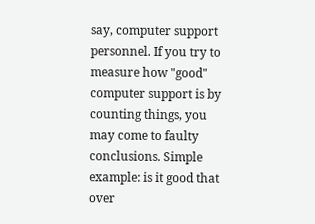say, computer support personnel. If you try to measure how "good" computer support is by counting things, you may come to faulty conclusions. Simple example: is it good that over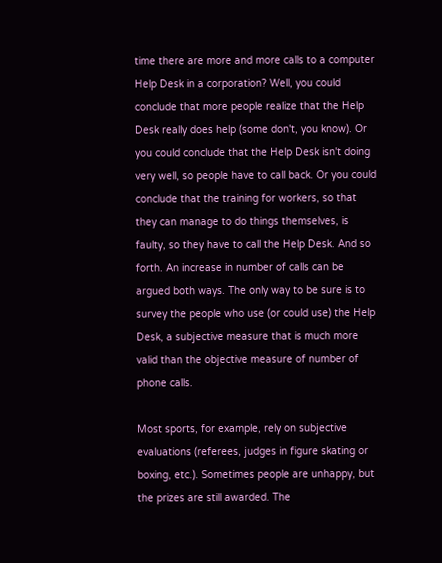time there are more and more calls to a computer Help Desk in a corporation? Well, you could conclude that more people realize that the Help Desk really does help (some don't, you know). Or you could conclude that the Help Desk isn't doing very well, so people have to call back. Or you could conclude that the training for workers, so that they can manage to do things themselves, is faulty, so they have to call the Help Desk. And so forth. An increase in number of calls can be argued both ways. The only way to be sure is to survey the people who use (or could use) the Help Desk, a subjective measure that is much more valid than the objective measure of number of phone calls.

Most sports, for example, rely on subjective evaluations (referees, judges in figure skating or boxing, etc.). Sometimes people are unhappy, but the prizes are still awarded. The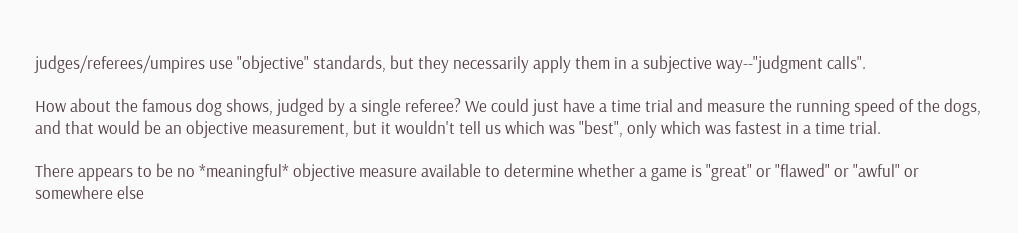judges/referees/umpires use "objective" standards, but they necessarily apply them in a subjective way--"judgment calls".

How about the famous dog shows, judged by a single referee? We could just have a time trial and measure the running speed of the dogs, and that would be an objective measurement, but it wouldn't tell us which was "best", only which was fastest in a time trial.

There appears to be no *meaningful* objective measure available to determine whether a game is "great" or "flawed" or "awful" or somewhere else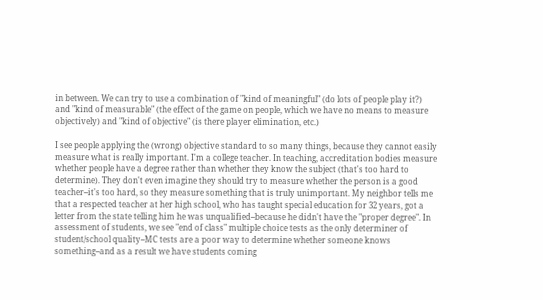in between. We can try to use a combination of "kind of meaningful" (do lots of people play it?) and "kind of measurable" (the effect of the game on people, which we have no means to measure objectively) and "kind of objective" (is there player elimination, etc.)

I see people applying the (wrong) objective standard to so many things, because they cannot easily measure what is really important. I'm a college teacher. In teaching, accreditation bodies measure whether people have a degree rather than whether they know the subject (that's too hard to determine). They don't even imagine they should try to measure whether the person is a good teacher--it's too hard, so they measure something that is truly unimportant. My neighbor tells me that a respected teacher at her high school, who has taught special education for 32 years, got a letter from the state telling him he was unqualified--because he didn't have the "proper degree". In assessment of students, we see "end of class" multiple choice tests as the only determiner of student/school quality--MC tests are a poor way to determine whether someone knows something--and as a result we have students coming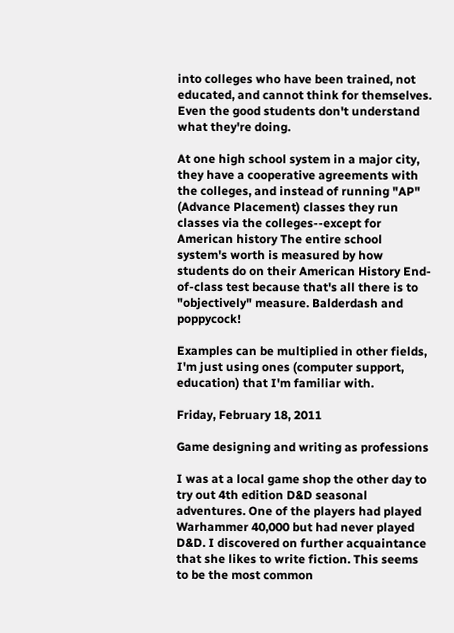into colleges who have been trained, not educated, and cannot think for themselves. Even the good students don't understand what they're doing.

At one high school system in a major city, they have a cooperative agreements with the colleges, and instead of running "AP" (Advance Placement) classes they run classes via the colleges--except for American history The entire school system's worth is measured by how students do on their American History End-of-class test because that's all there is to "objectively" measure. Balderdash and poppycock!

Examples can be multiplied in other fields, I'm just using ones (computer support, education) that I'm familiar with.

Friday, February 18, 2011

Game designing and writing as professions

I was at a local game shop the other day to try out 4th edition D&D seasonal adventures. One of the players had played Warhammer 40,000 but had never played D&D. I discovered on further acquaintance that she likes to write fiction. This seems to be the most common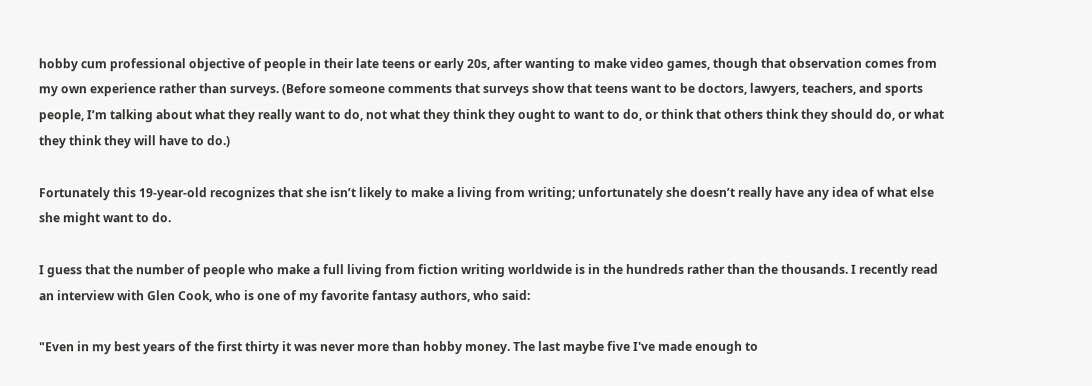hobby cum professional objective of people in their late teens or early 20s, after wanting to make video games, though that observation comes from my own experience rather than surveys. (Before someone comments that surveys show that teens want to be doctors, lawyers, teachers, and sports people, I’m talking about what they really want to do, not what they think they ought to want to do, or think that others think they should do, or what they think they will have to do.)

Fortunately this 19-year-old recognizes that she isn’t likely to make a living from writing; unfortunately she doesn’t really have any idea of what else she might want to do.

I guess that the number of people who make a full living from fiction writing worldwide is in the hundreds rather than the thousands. I recently read an interview with Glen Cook, who is one of my favorite fantasy authors, who said:

"Even in my best years of the first thirty it was never more than hobby money. The last maybe five I've made enough to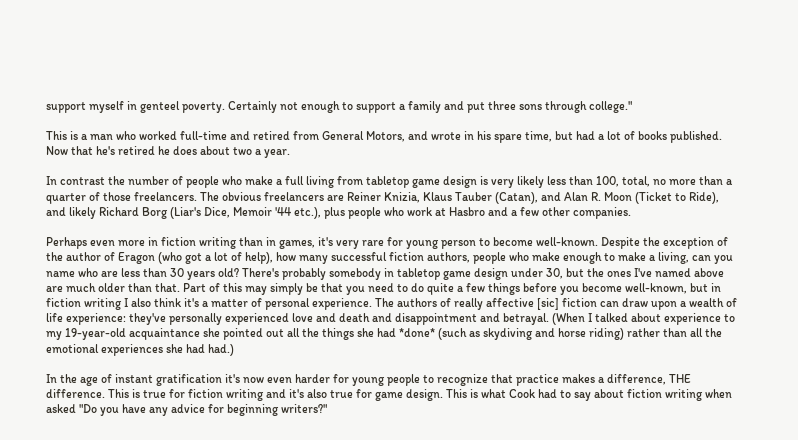support myself in genteel poverty. Certainly not enough to support a family and put three sons through college."

This is a man who worked full-time and retired from General Motors, and wrote in his spare time, but had a lot of books published. Now that he's retired he does about two a year.

In contrast the number of people who make a full living from tabletop game design is very likely less than 100, total, no more than a quarter of those freelancers. The obvious freelancers are Reiner Knizia, Klaus Tauber (Catan), and Alan R. Moon (Ticket to Ride), and likely Richard Borg (Liar's Dice, Memoir '44 etc.), plus people who work at Hasbro and a few other companies.

Perhaps even more in fiction writing than in games, it's very rare for young person to become well-known. Despite the exception of the author of Eragon (who got a lot of help), how many successful fiction authors, people who make enough to make a living, can you name who are less than 30 years old? There's probably somebody in tabletop game design under 30, but the ones I've named above are much older than that. Part of this may simply be that you need to do quite a few things before you become well-known, but in fiction writing I also think it's a matter of personal experience. The authors of really affective [sic] fiction can draw upon a wealth of life experience: they've personally experienced love and death and disappointment and betrayal. (When I talked about experience to my 19-year-old acquaintance she pointed out all the things she had *done* (such as skydiving and horse riding) rather than all the emotional experiences she had had.)

In the age of instant gratification it's now even harder for young people to recognize that practice makes a difference, THE difference. This is true for fiction writing and it's also true for game design. This is what Cook had to say about fiction writing when asked "Do you have any advice for beginning writers?"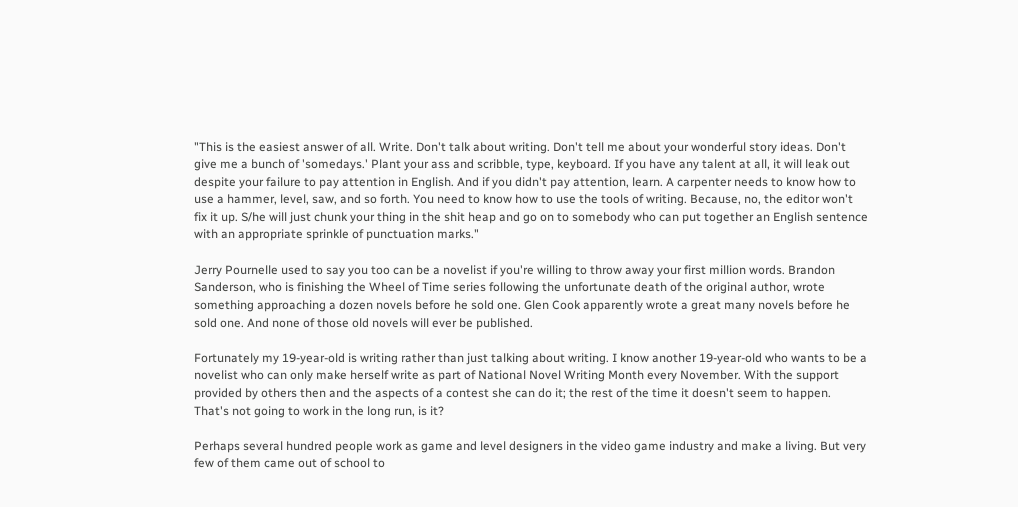"This is the easiest answer of all. Write. Don't talk about writing. Don't tell me about your wonderful story ideas. Don't give me a bunch of 'somedays.' Plant your ass and scribble, type, keyboard. If you have any talent at all, it will leak out despite your failure to pay attention in English. And if you didn't pay attention, learn. A carpenter needs to know how to use a hammer, level, saw, and so forth. You need to know how to use the tools of writing. Because, no, the editor won't fix it up. S/he will just chunk your thing in the shit heap and go on to somebody who can put together an English sentence with an appropriate sprinkle of punctuation marks."

Jerry Pournelle used to say you too can be a novelist if you're willing to throw away your first million words. Brandon Sanderson, who is finishing the Wheel of Time series following the unfortunate death of the original author, wrote something approaching a dozen novels before he sold one. Glen Cook apparently wrote a great many novels before he sold one. And none of those old novels will ever be published.

Fortunately my 19-year-old is writing rather than just talking about writing. I know another 19-year-old who wants to be a novelist who can only make herself write as part of National Novel Writing Month every November. With the support provided by others then and the aspects of a contest she can do it; the rest of the time it doesn't seem to happen. That's not going to work in the long run, is it?

Perhaps several hundred people work as game and level designers in the video game industry and make a living. But very few of them came out of school to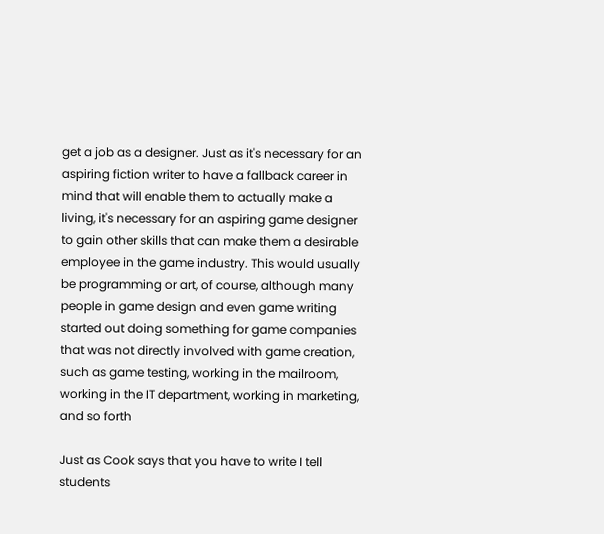get a job as a designer. Just as it's necessary for an aspiring fiction writer to have a fallback career in mind that will enable them to actually make a living, it's necessary for an aspiring game designer to gain other skills that can make them a desirable employee in the game industry. This would usually be programming or art, of course, although many people in game design and even game writing started out doing something for game companies that was not directly involved with game creation, such as game testing, working in the mailroom, working in the IT department, working in marketing, and so forth

Just as Cook says that you have to write I tell students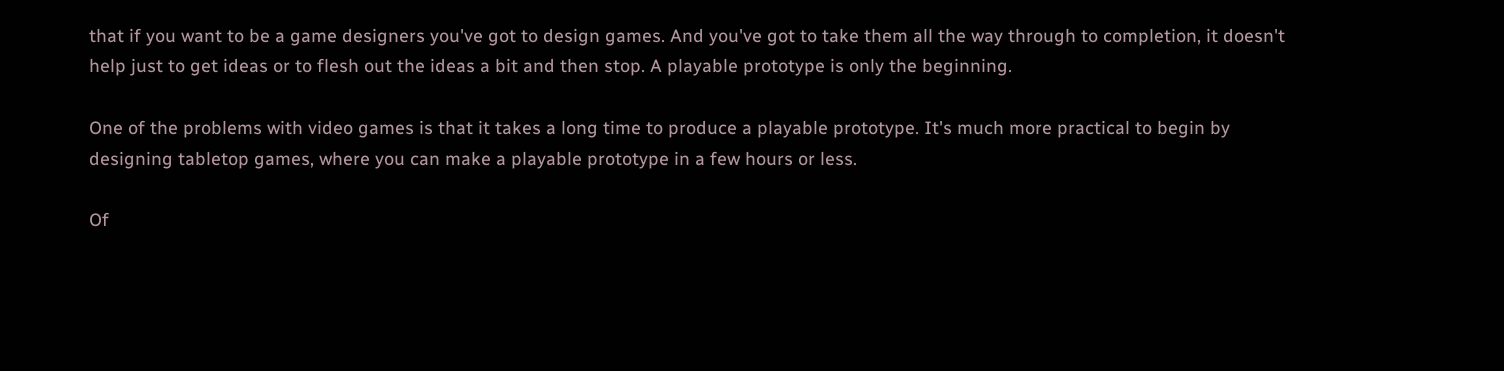that if you want to be a game designers you've got to design games. And you've got to take them all the way through to completion, it doesn't help just to get ideas or to flesh out the ideas a bit and then stop. A playable prototype is only the beginning.

One of the problems with video games is that it takes a long time to produce a playable prototype. It's much more practical to begin by designing tabletop games, where you can make a playable prototype in a few hours or less.

Of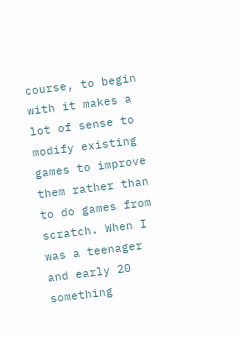course, to begin with it makes a lot of sense to modify existing games to improve them rather than to do games from scratch. When I was a teenager and early 20 something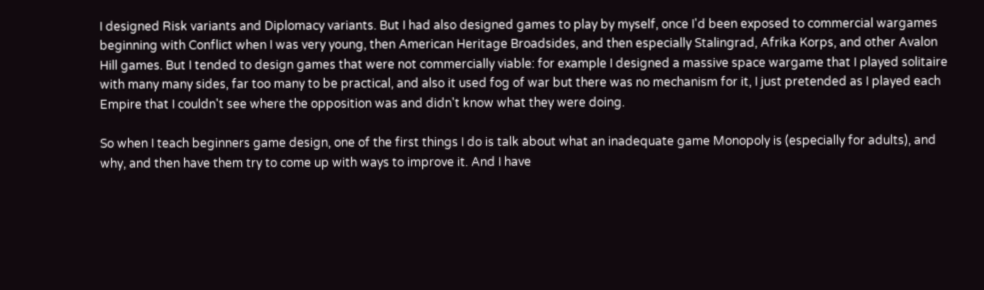I designed Risk variants and Diplomacy variants. But I had also designed games to play by myself, once I'd been exposed to commercial wargames beginning with Conflict when I was very young, then American Heritage Broadsides, and then especially Stalingrad, Afrika Korps, and other Avalon Hill games. But I tended to design games that were not commercially viable: for example I designed a massive space wargame that I played solitaire with many many sides, far too many to be practical, and also it used fog of war but there was no mechanism for it, I just pretended as I played each Empire that I couldn't see where the opposition was and didn't know what they were doing.

So when I teach beginners game design, one of the first things I do is talk about what an inadequate game Monopoly is (especially for adults), and why, and then have them try to come up with ways to improve it. And I have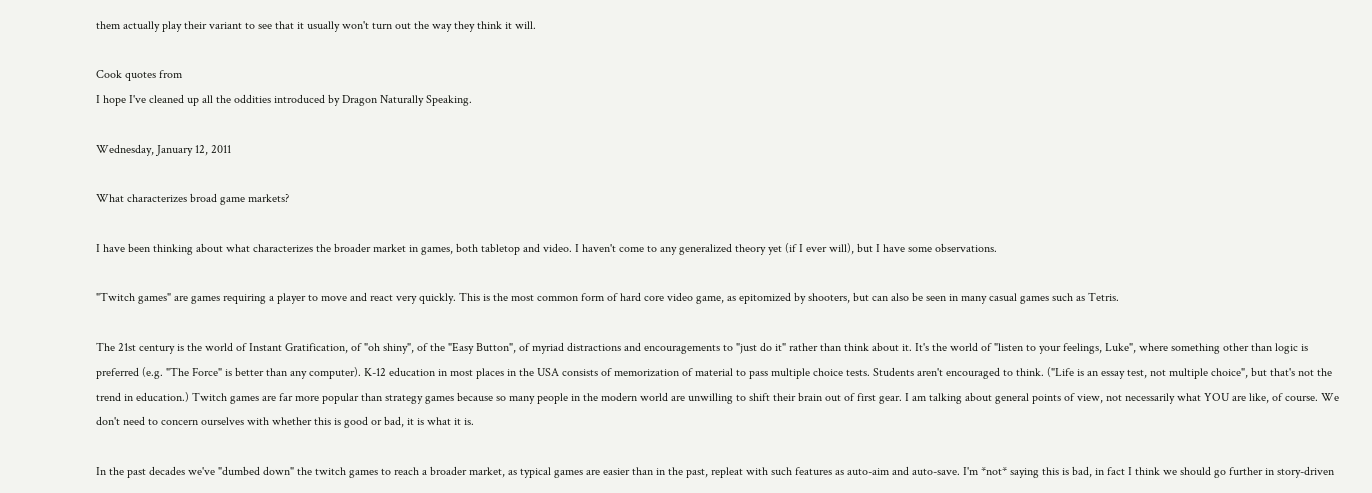them actually play their variant to see that it usually won't turn out the way they think it will.

Cook quotes from
I hope I've cleaned up all the oddities introduced by Dragon Naturally Speaking.

Wednesday, January 12, 2011

What characterizes broad game markets?

I have been thinking about what characterizes the broader market in games, both tabletop and video. I haven't come to any generalized theory yet (if I ever will), but I have some observations.

"Twitch games" are games requiring a player to move and react very quickly. This is the most common form of hard core video game, as epitomized by shooters, but can also be seen in many casual games such as Tetris.

The 21st century is the world of Instant Gratification, of "oh shiny", of the "Easy Button", of myriad distractions and encouragements to "just do it" rather than think about it. It's the world of "listen to your feelings, Luke", where something other than logic is preferred (e.g. "The Force" is better than any computer). K-12 education in most places in the USA consists of memorization of material to pass multiple choice tests. Students aren't encouraged to think. ("Life is an essay test, not multiple choice", but that's not the trend in education.) Twitch games are far more popular than strategy games because so many people in the modern world are unwilling to shift their brain out of first gear. I am talking about general points of view, not necessarily what YOU are like, of course. We don't need to concern ourselves with whether this is good or bad, it is what it is.

In the past decades we've "dumbed down" the twitch games to reach a broader market, as typical games are easier than in the past, repleat with such features as auto-aim and auto-save. I'm *not* saying this is bad, in fact I think we should go further in story-driven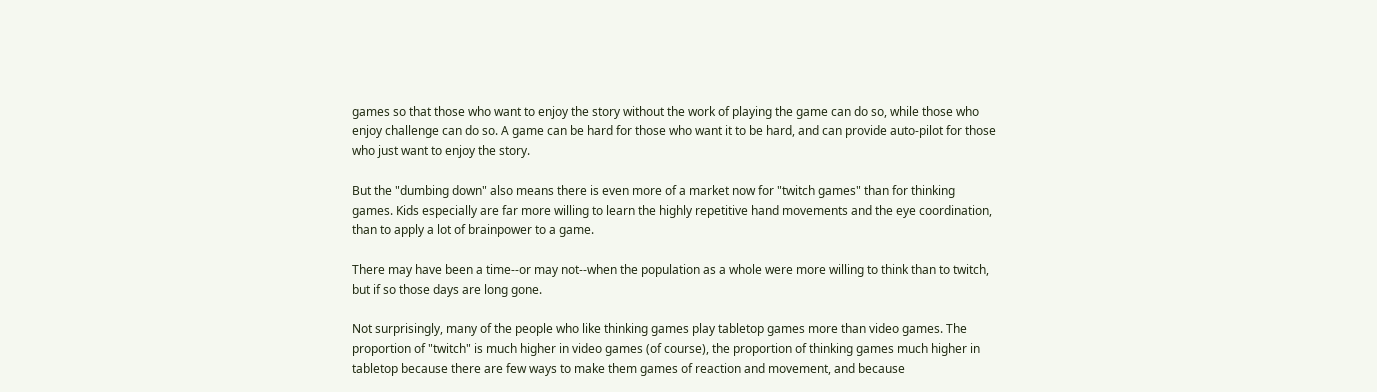games so that those who want to enjoy the story without the work of playing the game can do so, while those who enjoy challenge can do so. A game can be hard for those who want it to be hard, and can provide auto-pilot for those who just want to enjoy the story.

But the "dumbing down" also means there is even more of a market now for "twitch games" than for thinking games. Kids especially are far more willing to learn the highly repetitive hand movements and the eye coordination, than to apply a lot of brainpower to a game.

There may have been a time--or may not--when the population as a whole were more willing to think than to twitch, but if so those days are long gone.

Not surprisingly, many of the people who like thinking games play tabletop games more than video games. The proportion of "twitch" is much higher in video games (of course), the proportion of thinking games much higher in tabletop because there are few ways to make them games of reaction and movement, and because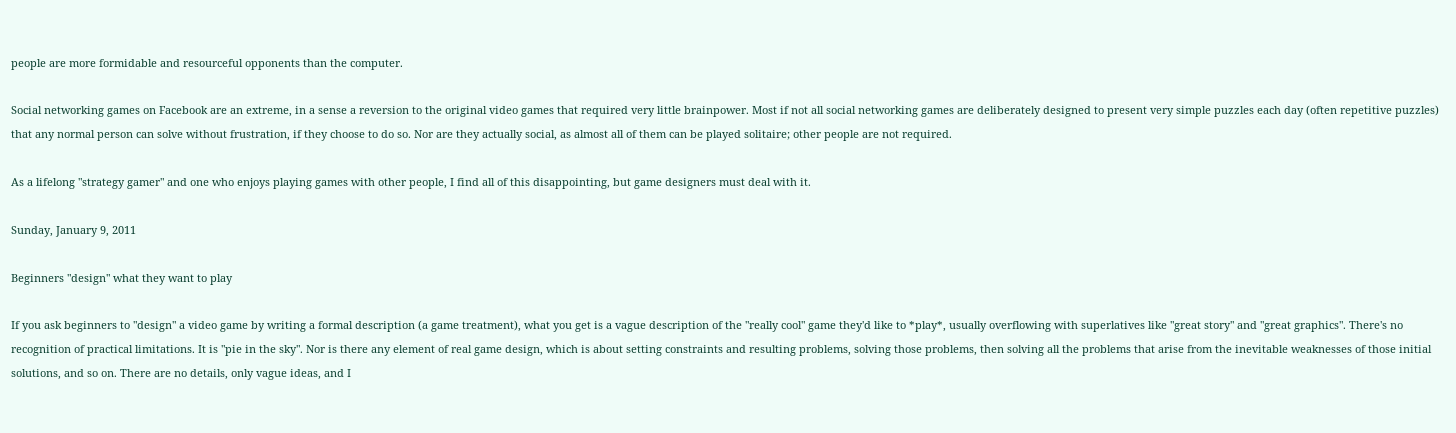people are more formidable and resourceful opponents than the computer.

Social networking games on Facebook are an extreme, in a sense a reversion to the original video games that required very little brainpower. Most if not all social networking games are deliberately designed to present very simple puzzles each day (often repetitive puzzles) that any normal person can solve without frustration, if they choose to do so. Nor are they actually social, as almost all of them can be played solitaire; other people are not required.

As a lifelong "strategy gamer" and one who enjoys playing games with other people, I find all of this disappointing, but game designers must deal with it.

Sunday, January 9, 2011

Beginners "design" what they want to play

If you ask beginners to "design" a video game by writing a formal description (a game treatment), what you get is a vague description of the "really cool" game they'd like to *play*, usually overflowing with superlatives like "great story" and "great graphics". There's no recognition of practical limitations. It is "pie in the sky". Nor is there any element of real game design, which is about setting constraints and resulting problems, solving those problems, then solving all the problems that arise from the inevitable weaknesses of those initial solutions, and so on. There are no details, only vague ideas, and I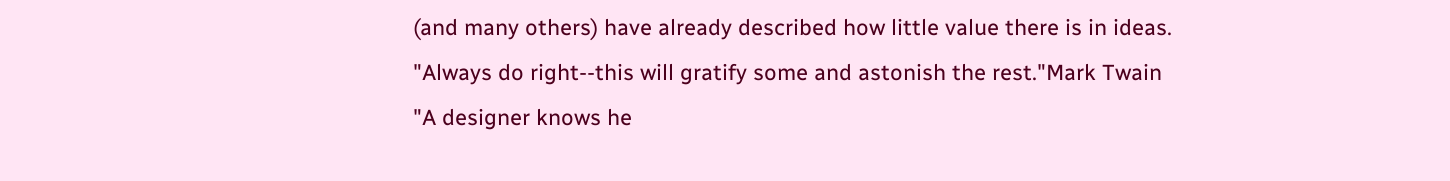(and many others) have already described how little value there is in ideas.
"Always do right--this will gratify some and astonish the rest."Mark Twain
"A designer knows he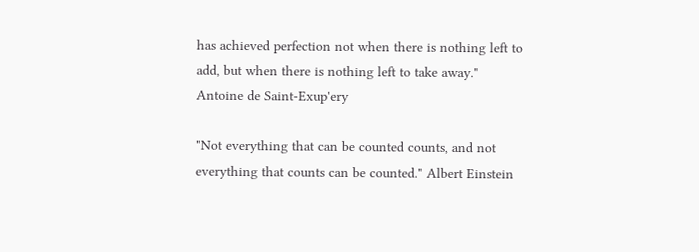has achieved perfection not when there is nothing left to add, but when there is nothing left to take away." Antoine de Saint-Exup'ery

"Not everything that can be counted counts, and not everything that counts can be counted." Albert Einstein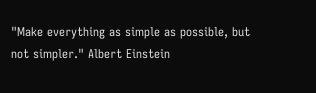"Make everything as simple as possible, but not simpler." Albert Einstein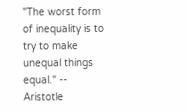"The worst form of inequality is to try to make unequal things equal." -- Aristotle